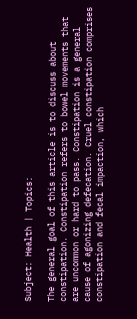Subject: Health | Topics:

The general goal of this article is to discuss about constipation. Constipation refers to bowel movements that are uncommon or hard to pass. Constipation is a general cause of agonizing defecation. Cruel constipation comprises constipation and fecal impaction, which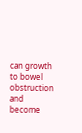can growth to bowel obstruction and become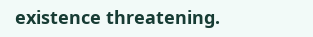existence threatening.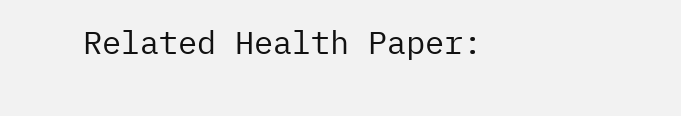Related Health Paper: